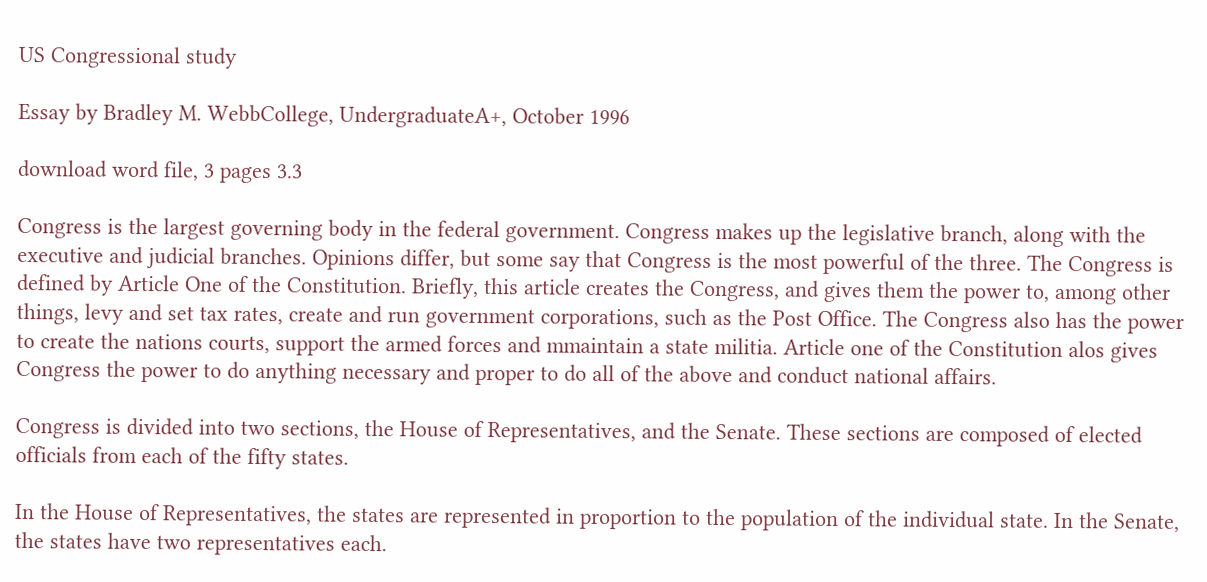US Congressional study

Essay by Bradley M. WebbCollege, UndergraduateA+, October 1996

download word file, 3 pages 3.3

Congress is the largest governing body in the federal government. Congress makes up the legislative branch, along with the executive and judicial branches. Opinions differ, but some say that Congress is the most powerful of the three. The Congress is defined by Article One of the Constitution. Briefly, this article creates the Congress, and gives them the power to, among other things, levy and set tax rates, create and run government corporations, such as the Post Office. The Congress also has the power to create the nations courts, support the armed forces and mmaintain a state militia. Article one of the Constitution alos gives Congress the power to do anything necessary and proper to do all of the above and conduct national affairs.

Congress is divided into two sections, the House of Representatives, and the Senate. These sections are composed of elected officials from each of the fifty states.

In the House of Representatives, the states are represented in proportion to the population of the individual state. In the Senate, the states have two representatives each.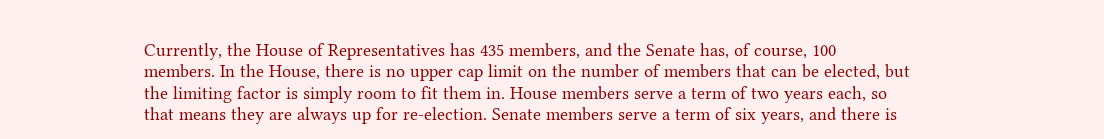Currently, the House of Representatives has 435 members, and the Senate has, of course, 100 members. In the House, there is no upper cap limit on the number of members that can be elected, but the limiting factor is simply room to fit them in. House members serve a term of two years each, so that means they are always up for re-election. Senate members serve a term of six years, and there is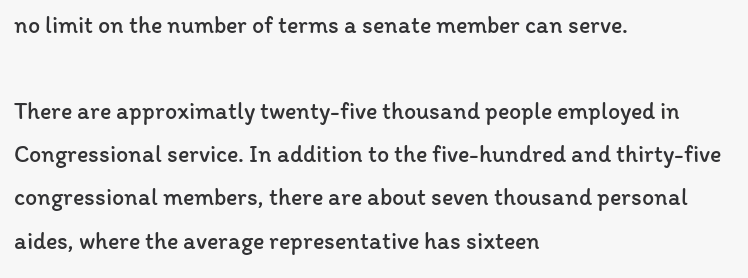no limit on the number of terms a senate member can serve.

There are approximatly twenty-five thousand people employed in Congressional service. In addition to the five-hundred and thirty-five congressional members, there are about seven thousand personal aides, where the average representative has sixteen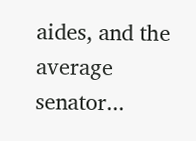aides, and the average senator...